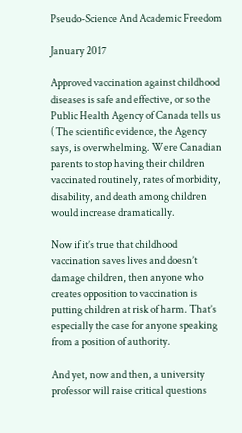Pseudo-Science And Academic Freedom

January 2017

Approved vaccination against childhood diseases is safe and effective, or so the Public Health Agency of Canada tells us ( The scientific evidence, the Agency says, is overwhelming. Were Canadian parents to stop having their children vaccinated routinely, rates of morbidity, disability, and death among children would increase dramatically.

Now if it’s true that childhood vaccination saves lives and doesn’t damage children, then anyone who creates opposition to vaccination is putting children at risk of harm. That’s especially the case for anyone speaking from a position of authority.

And yet, now and then, a university professor will raise critical questions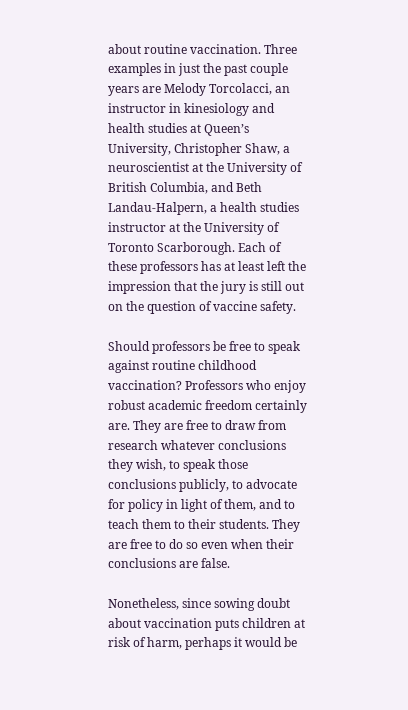about routine vaccination. Three examples in just the past couple years are Melody Torcolacci, an instructor in kinesiology and health studies at Queen’s University, Christopher Shaw, a neuroscientist at the University of British Columbia, and Beth Landau-Halpern, a health studies instructor at the University of Toronto Scarborough. Each of these professors has at least left the impression that the jury is still out on the question of vaccine safety.

Should professors be free to speak against routine childhood vaccination? Professors who enjoy robust academic freedom certainly are. They are free to draw from research whatever conclusions they wish, to speak those conclusions publicly, to advocate for policy in light of them, and to teach them to their students. They are free to do so even when their conclusions are false.

Nonetheless, since sowing doubt about vaccination puts children at risk of harm, perhaps it would be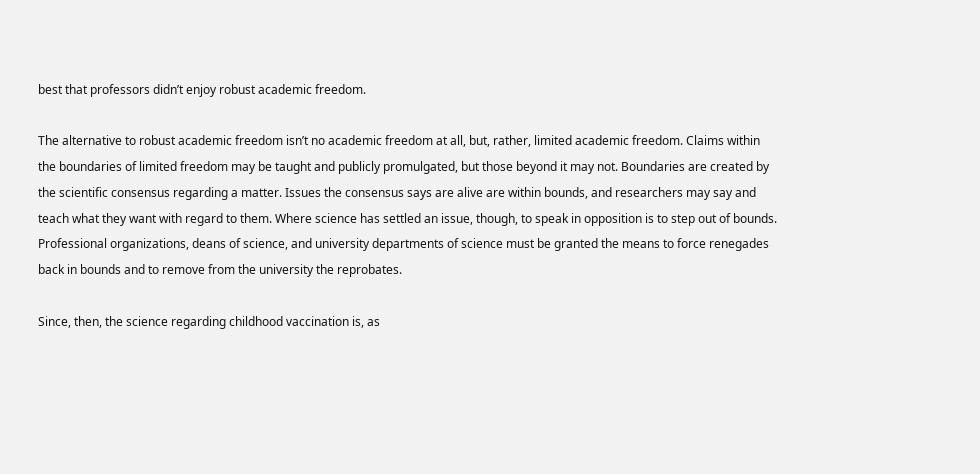best that professors didn’t enjoy robust academic freedom.

The alternative to robust academic freedom isn’t no academic freedom at all, but, rather, limited academic freedom. Claims within the boundaries of limited freedom may be taught and publicly promulgated, but those beyond it may not. Boundaries are created by the scientific consensus regarding a matter. Issues the consensus says are alive are within bounds, and researchers may say and teach what they want with regard to them. Where science has settled an issue, though, to speak in opposition is to step out of bounds. Professional organizations, deans of science, and university departments of science must be granted the means to force renegades back in bounds and to remove from the university the reprobates.

Since, then, the science regarding childhood vaccination is, as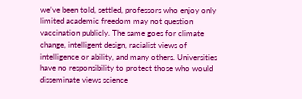we’ve been told, settled, professors who enjoy only limited academic freedom may not question vaccination publicly. The same goes for climate change, intelligent design, racialist views of intelligence or ability, and many others. Universities have no responsibility to protect those who would disseminate views science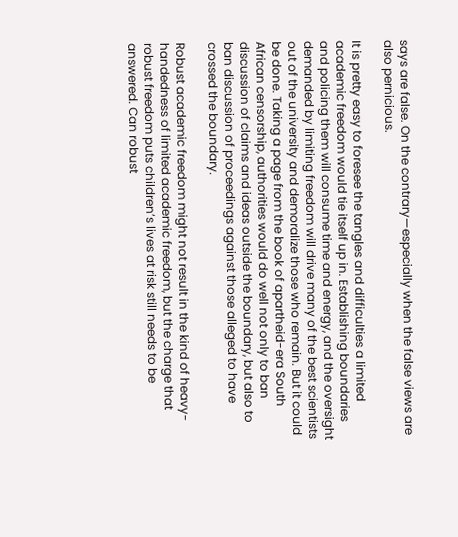says are false. On the contrary—especially when the false views are also pernicious.

It is pretty easy to foresee the tangles and difficulties a limited academic freedom would tie itself up in. Establishing boundaries and policing them will consume time and energy, and the oversight demanded by limiting freedom will drive many of the best scientists out of the university and demoralize those who remain. But it could be done. Taking a page from the book of apartheid-era South African censorship, authorities would do well not only to ban discussion of claims and ideas outside the boundary, but also to ban discussion of proceedings against those alleged to have crossed the boundary.

Robust academic freedom might not result in the kind of heavy-handedness of limited academic freedom, but the charge that robust freedom puts children’s lives at risk still needs to be answered. Can robust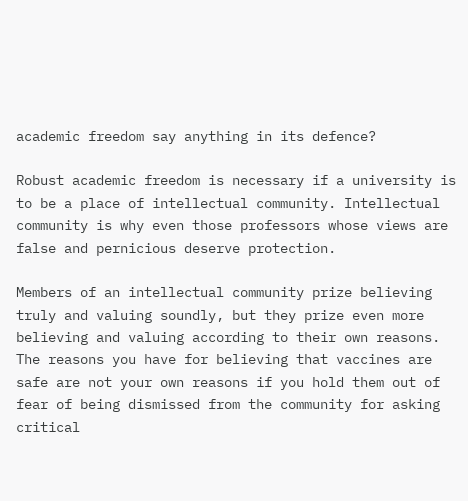academic freedom say anything in its defence?

Robust academic freedom is necessary if a university is to be a place of intellectual community. Intellectual community is why even those professors whose views are false and pernicious deserve protection.

Members of an intellectual community prize believing truly and valuing soundly, but they prize even more believing and valuing according to their own reasons. The reasons you have for believing that vaccines are safe are not your own reasons if you hold them out of fear of being dismissed from the community for asking critical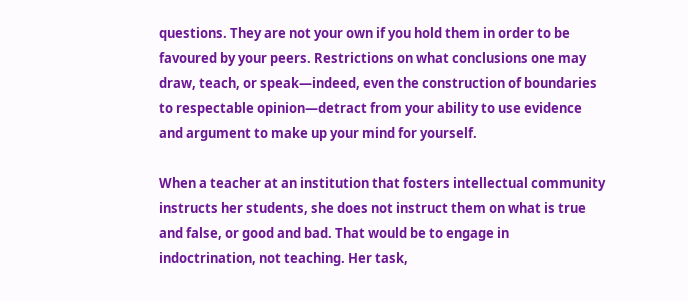questions. They are not your own if you hold them in order to be favoured by your peers. Restrictions on what conclusions one may draw, teach, or speak—indeed, even the construction of boundaries to respectable opinion—detract from your ability to use evidence and argument to make up your mind for yourself.

When a teacher at an institution that fosters intellectual community instructs her students, she does not instruct them on what is true and false, or good and bad. That would be to engage in indoctrination, not teaching. Her task,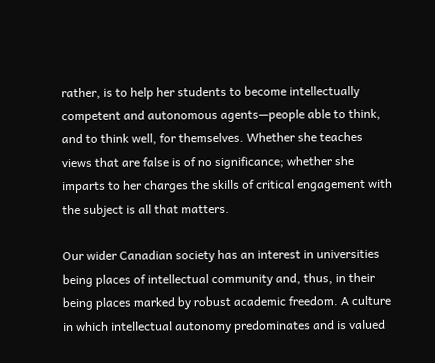rather, is to help her students to become intellectually competent and autonomous agents—people able to think, and to think well, for themselves. Whether she teaches views that are false is of no significance; whether she imparts to her charges the skills of critical engagement with the subject is all that matters.

Our wider Canadian society has an interest in universities being places of intellectual community and, thus, in their being places marked by robust academic freedom. A culture in which intellectual autonomy predominates and is valued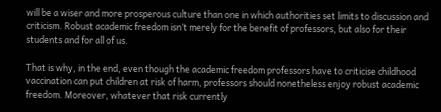will be a wiser and more prosperous culture than one in which authorities set limits to discussion and criticism. Robust academic freedom isn’t merely for the benefit of professors, but also for their students and for all of us.

That is why, in the end, even though the academic freedom professors have to criticise childhood vaccination can put children at risk of harm, professors should nonetheless enjoy robust academic freedom. Moreover, whatever that risk currently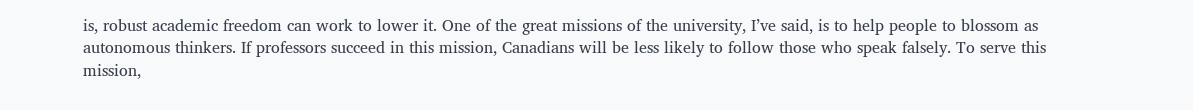is, robust academic freedom can work to lower it. One of the great missions of the university, I’ve said, is to help people to blossom as autonomous thinkers. If professors succeed in this mission, Canadians will be less likely to follow those who speak falsely. To serve this mission,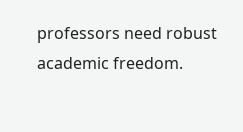professors need robust academic freedom.